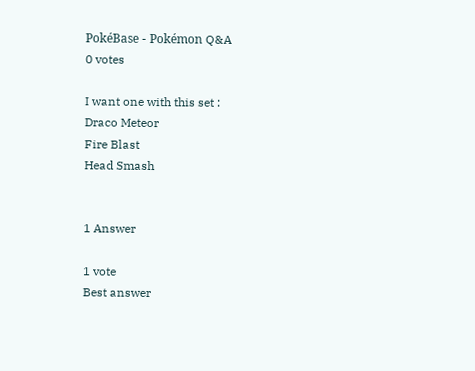PokéBase - Pokémon Q&A
0 votes

I want one with this set :
Draco Meteor
Fire Blast
Head Smash


1 Answer

1 vote
Best answer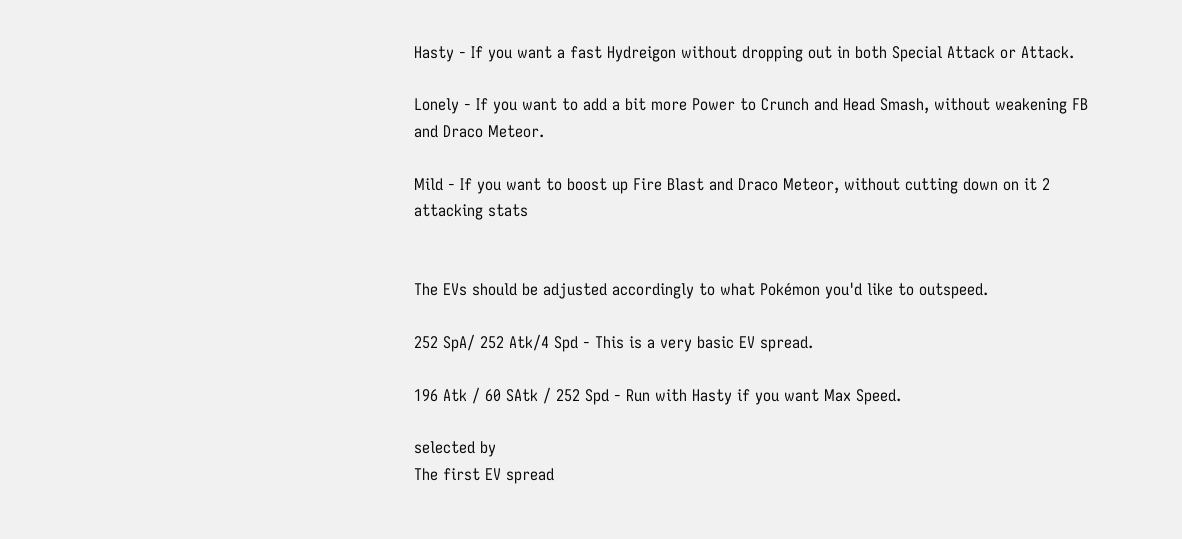Hasty - If you want a fast Hydreigon without dropping out in both Special Attack or Attack.

Lonely - If you want to add a bit more Power to Crunch and Head Smash, without weakening FB and Draco Meteor.

Mild - If you want to boost up Fire Blast and Draco Meteor, without cutting down on it 2 attacking stats


The EVs should be adjusted accordingly to what Pokémon you'd like to outspeed.

252 SpA/ 252 Atk/4 Spd - This is a very basic EV spread.

196 Atk / 60 SAtk / 252 Spd - Run with Hasty if you want Max Speed.

selected by
The first EV spread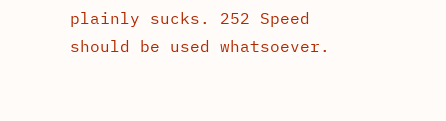plainly sucks. 252 Speed should be used whatsoever.